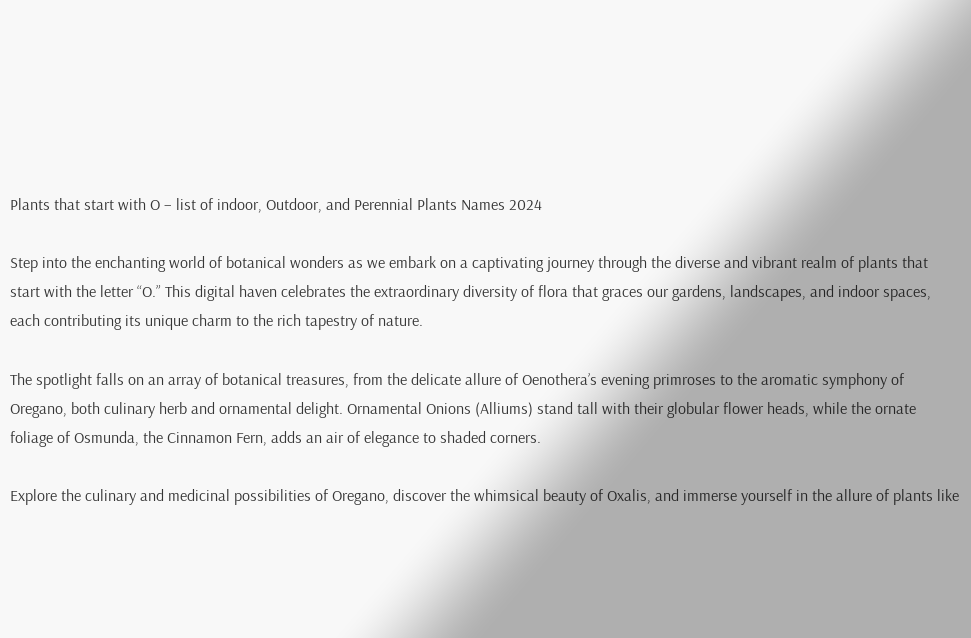Plants that start with O – list of indoor, Outdoor, and Perennial Plants Names 2024

Step into the enchanting world of botanical wonders as we embark on a captivating journey through the diverse and vibrant realm of plants that start with the letter “O.” This digital haven celebrates the extraordinary diversity of flora that graces our gardens, landscapes, and indoor spaces, each contributing its unique charm to the rich tapestry of nature.

The spotlight falls on an array of botanical treasures, from the delicate allure of Oenothera’s evening primroses to the aromatic symphony of Oregano, both culinary herb and ornamental delight. Ornamental Onions (Alliums) stand tall with their globular flower heads, while the ornate foliage of Osmunda, the Cinnamon Fern, adds an air of elegance to shaded corners.

Explore the culinary and medicinal possibilities of Oregano, discover the whimsical beauty of Oxalis, and immerse yourself in the allure of plants like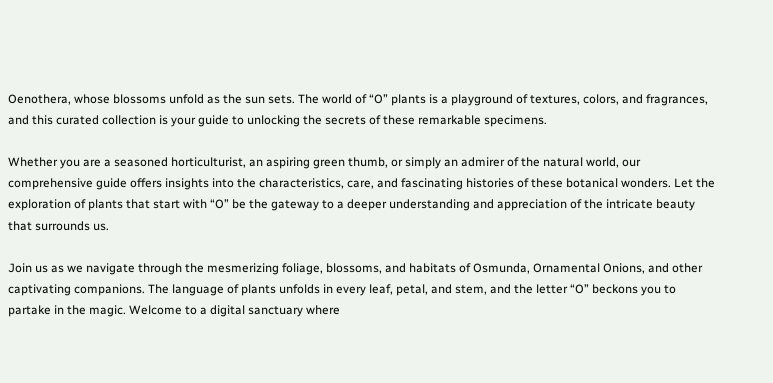Oenothera, whose blossoms unfold as the sun sets. The world of “O” plants is a playground of textures, colors, and fragrances, and this curated collection is your guide to unlocking the secrets of these remarkable specimens.

Whether you are a seasoned horticulturist, an aspiring green thumb, or simply an admirer of the natural world, our comprehensive guide offers insights into the characteristics, care, and fascinating histories of these botanical wonders. Let the exploration of plants that start with “O” be the gateway to a deeper understanding and appreciation of the intricate beauty that surrounds us.

Join us as we navigate through the mesmerizing foliage, blossoms, and habitats of Osmunda, Ornamental Onions, and other captivating companions. The language of plants unfolds in every leaf, petal, and stem, and the letter “O” beckons you to partake in the magic. Welcome to a digital sanctuary where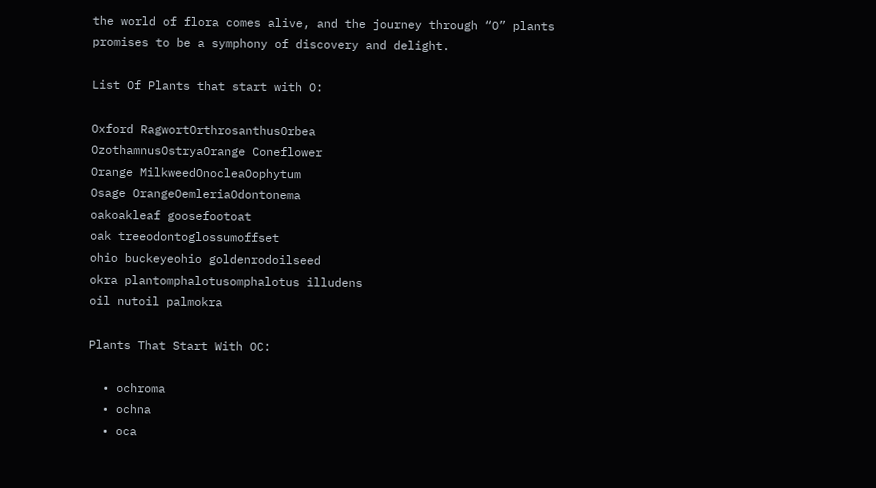the world of flora comes alive, and the journey through “O” plants promises to be a symphony of discovery and delight.

List Of Plants that start with O:

Oxford RagwortOrthrosanthusOrbea
OzothamnusOstryaOrange Coneflower
Orange MilkweedOnocleaOophytum
Osage OrangeOemleriaOdontonema
oakoakleaf goosefootoat
oak treeodontoglossumoffset
ohio buckeyeohio goldenrodoilseed
okra plantomphalotusomphalotus illudens
oil nutoil palmokra

Plants That Start With OC:

  • ochroma
  • ochna
  • oca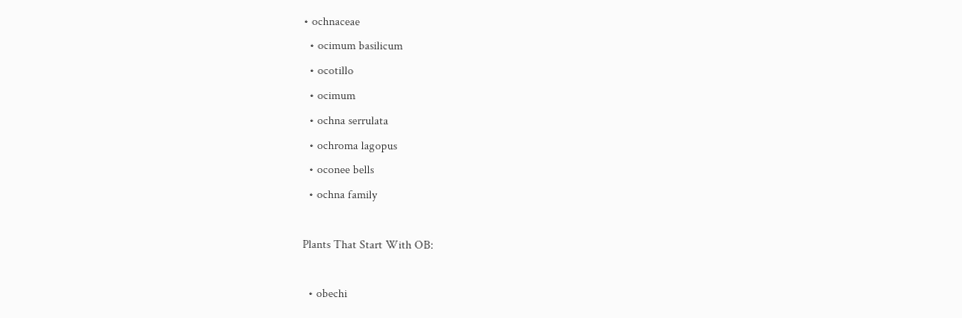• ochnaceae
  • ocimum basilicum
  • ocotillo
  • ocimum
  • ochna serrulata
  • ochroma lagopus
  • oconee bells
  • ochna family

Plants That Start With OB:

  • obechi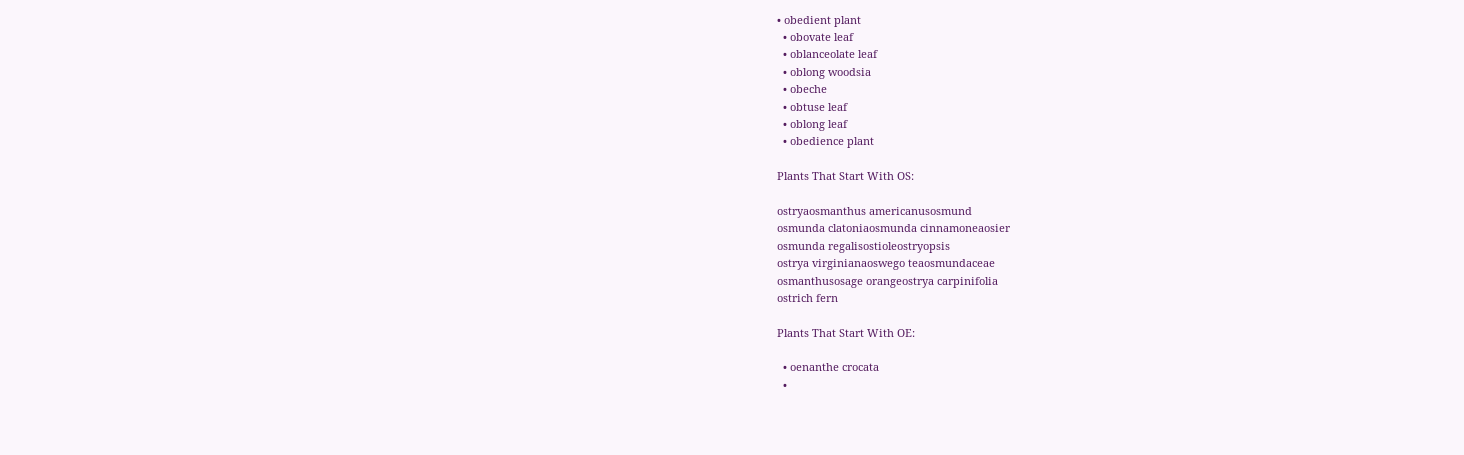• obedient plant
  • obovate leaf
  • oblanceolate leaf
  • oblong woodsia
  • obeche
  • obtuse leaf
  • oblong leaf
  • obedience plant

Plants That Start With OS:

ostryaosmanthus americanusosmund
osmunda clatoniaosmunda cinnamoneaosier
osmunda regalisostioleostryopsis
ostrya virginianaoswego teaosmundaceae
osmanthusosage orangeostrya carpinifolia
ostrich fern

Plants That Start With OE:

  • oenanthe crocata
  •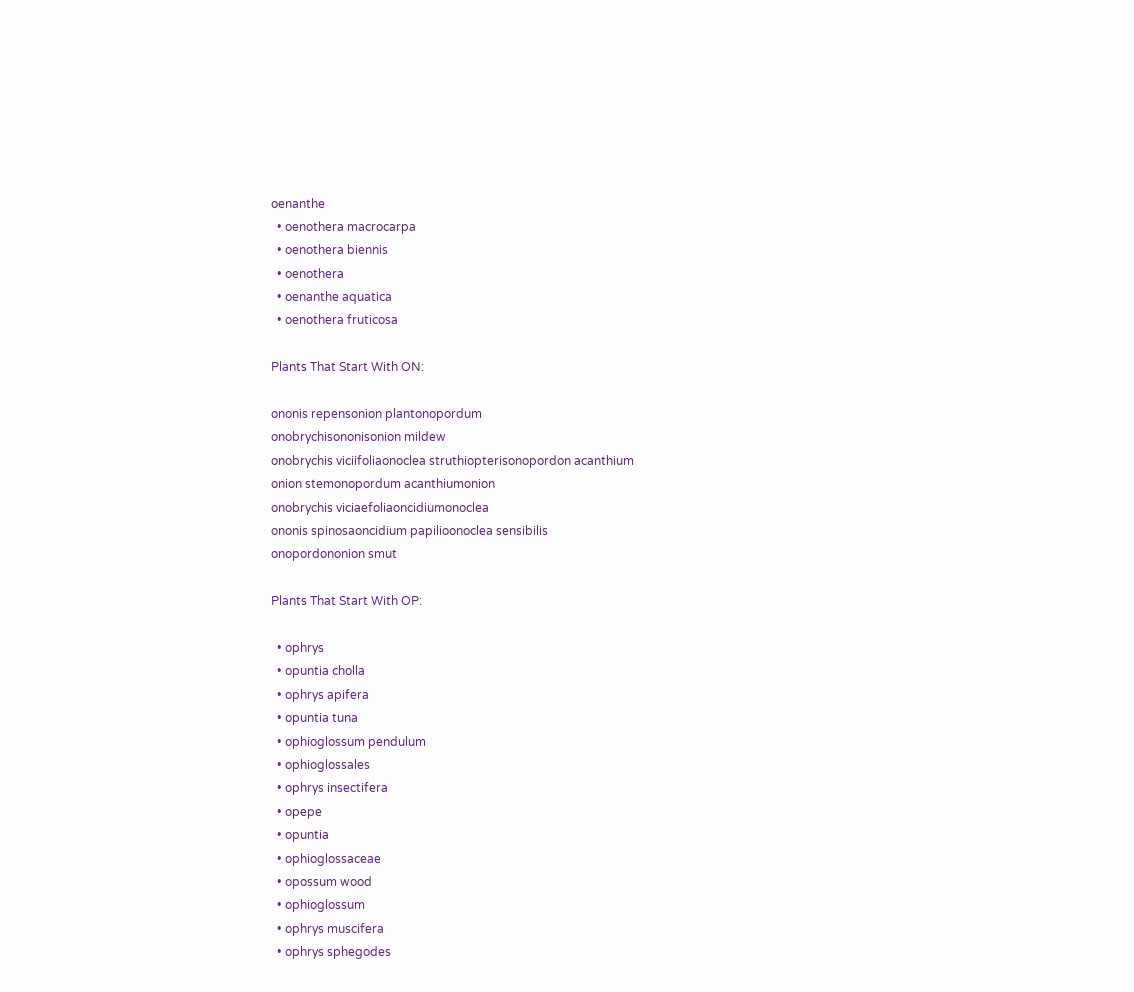oenanthe
  • oenothera macrocarpa
  • oenothera biennis
  • oenothera
  • oenanthe aquatica
  • oenothera fruticosa

Plants That Start With ON:

ononis repensonion plantonopordum
onobrychisononisonion mildew
onobrychis viciifoliaonoclea struthiopterisonopordon acanthium
onion stemonopordum acanthiumonion
onobrychis viciaefoliaoncidiumonoclea
ononis spinosaoncidium papilioonoclea sensibilis
onopordononion smut

Plants That Start With OP:

  • ophrys
  • opuntia cholla
  • ophrys apifera
  • opuntia tuna
  • ophioglossum pendulum
  • ophioglossales
  • ophrys insectifera
  • opepe
  • opuntia
  • ophioglossaceae
  • opossum wood
  • ophioglossum
  • ophrys muscifera
  • ophrys sphegodes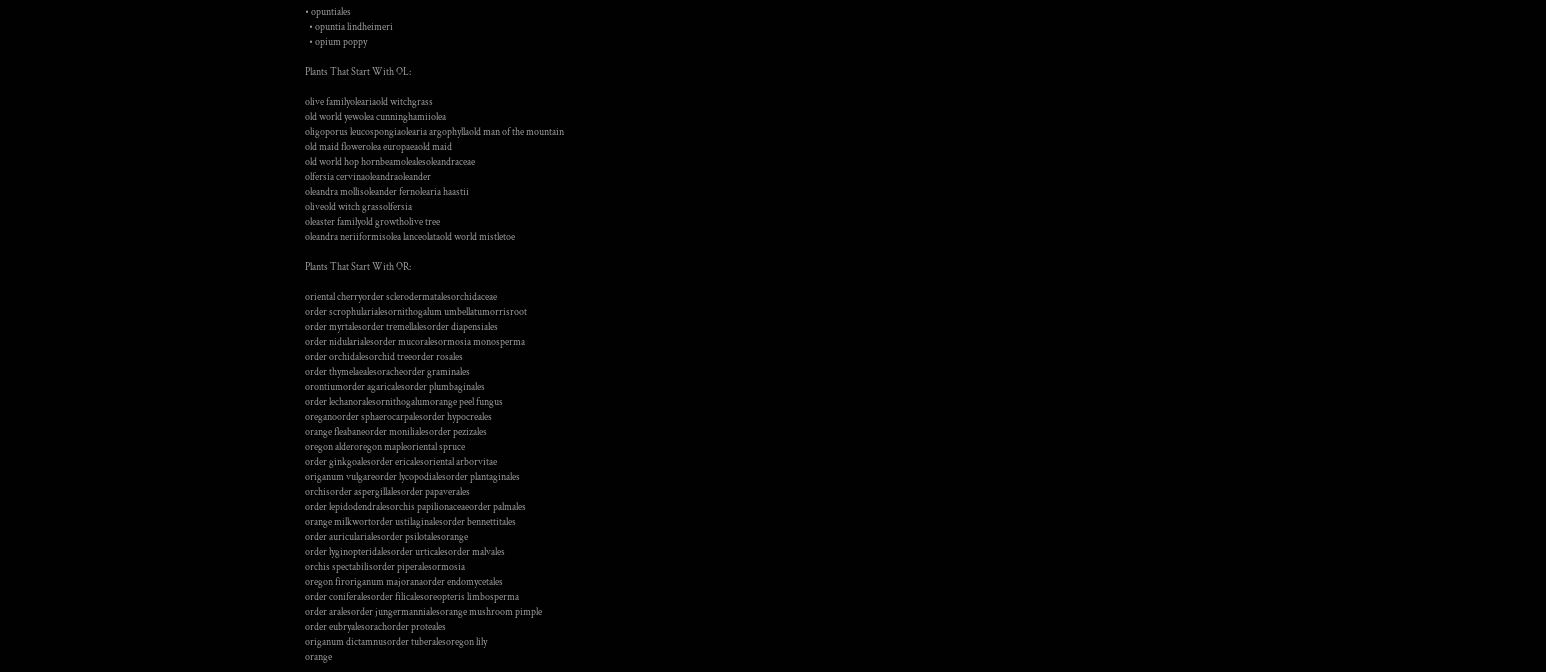• opuntiales
  • opuntia lindheimeri
  • opium poppy

Plants That Start With OL:

olive familyoleariaold witchgrass
old world yewolea cunninghamiiolea
oligoporus leucospongiaolearia argophyllaold man of the mountain
old maid flowerolea europaeaold maid
old world hop hornbeamolealesoleandraceae
olfersia cervinaoleandraoleander
oleandra mollisoleander fernolearia haastii
oliveold witch grassolfersia
oleaster familyold growtholive tree
oleandra neriiformisolea lanceolataold world mistletoe

Plants That Start With OR:

oriental cherryorder sclerodermatalesorchidaceae
order scrophularialesornithogalum umbellatumorrisroot
order myrtalesorder tremellalesorder diapensiales
order nidularialesorder mucoralesormosia monosperma
order orchidalesorchid treeorder rosales
order thymelaealesoracheorder graminales
orontiumorder agaricalesorder plumbaginales
order lechanoralesornithogalumorange peel fungus
oreganoorder sphaerocarpalesorder hypocreales
orange fleabaneorder monilialesorder pezizales
oregon alderoregon mapleoriental spruce
order ginkgoalesorder ericalesoriental arborvitae
origanum vulgareorder lycopodialesorder plantaginales
orchisorder aspergillalesorder papaverales
order lepidodendralesorchis papilionaceaeorder palmales
orange milkwortorder ustilaginalesorder bennettitales
order auricularialesorder psilotalesorange
order lyginopteridalesorder urticalesorder malvales
orchis spectabilisorder piperalesormosia
oregon firoriganum majoranaorder endomycetales
order coniferalesorder filicalesoreopteris limbosperma
order aralesorder jungermannialesorange mushroom pimple
order eubryalesorachorder proteales
origanum dictamnusorder tuberalesoregon lily
orange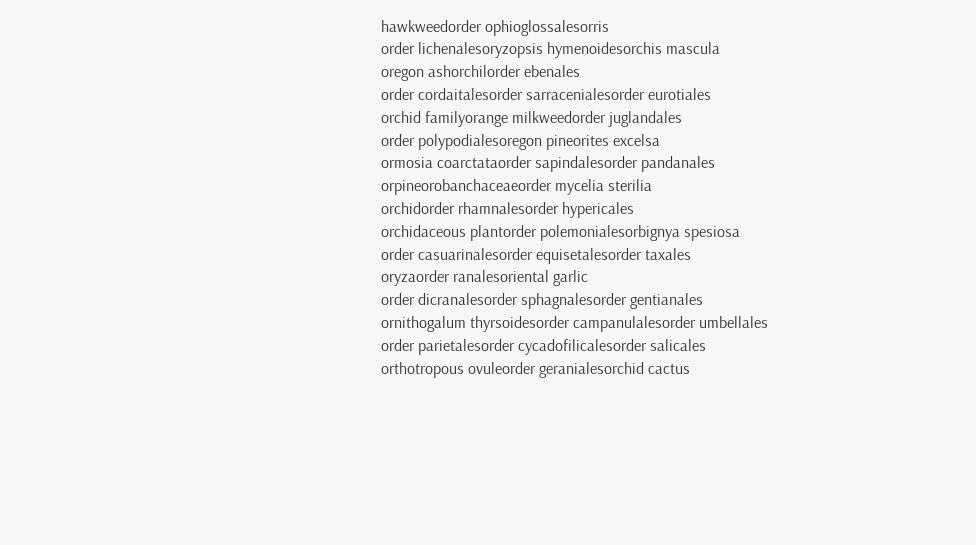hawkweedorder ophioglossalesorris
order lichenalesoryzopsis hymenoidesorchis mascula
oregon ashorchilorder ebenales
order cordaitalesorder sarracenialesorder eurotiales
orchid familyorange milkweedorder juglandales
order polypodialesoregon pineorites excelsa
ormosia coarctataorder sapindalesorder pandanales
orpineorobanchaceaeorder mycelia sterilia
orchidorder rhamnalesorder hypericales
orchidaceous plantorder polemonialesorbignya spesiosa
order casuarinalesorder equisetalesorder taxales
oryzaorder ranalesoriental garlic
order dicranalesorder sphagnalesorder gentianales
ornithogalum thyrsoidesorder campanulalesorder umbellales
order parietalesorder cycadofilicalesorder salicales
orthotropous ovuleorder geranialesorchid cactus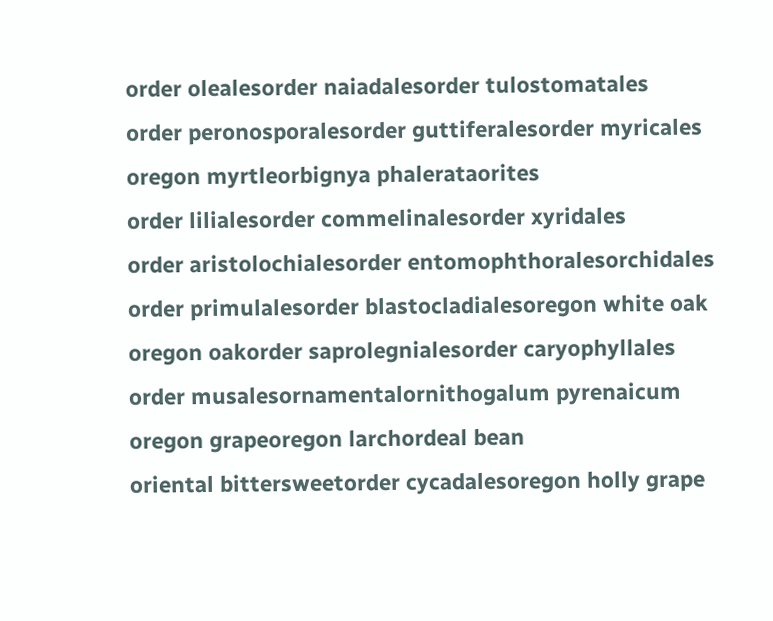order olealesorder naiadalesorder tulostomatales
order peronosporalesorder guttiferalesorder myricales
oregon myrtleorbignya phalerataorites
order lilialesorder commelinalesorder xyridales
order aristolochialesorder entomophthoralesorchidales
order primulalesorder blastocladialesoregon white oak
oregon oakorder saprolegnialesorder caryophyllales
order musalesornamentalornithogalum pyrenaicum
oregon grapeoregon larchordeal bean
oriental bittersweetorder cycadalesoregon holly grape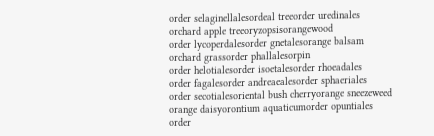order selaginellalesordeal treeorder uredinales
orchard apple treeoryzopsisorangewood
order lycoperdalesorder gnetalesorange balsam
orchard grassorder phallalesorpin
order helotialesorder isoetalesorder rhoeadales
order fagalesorder andreaealesorder sphaeriales
order secotialesoriental bush cherryorange sneezeweed
orange daisyorontium aquaticumorder opuntiales
order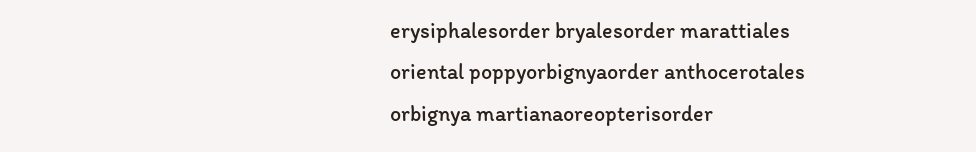erysiphalesorder bryalesorder marattiales
oriental poppyorbignyaorder anthocerotales
orbignya martianaoreopterisorder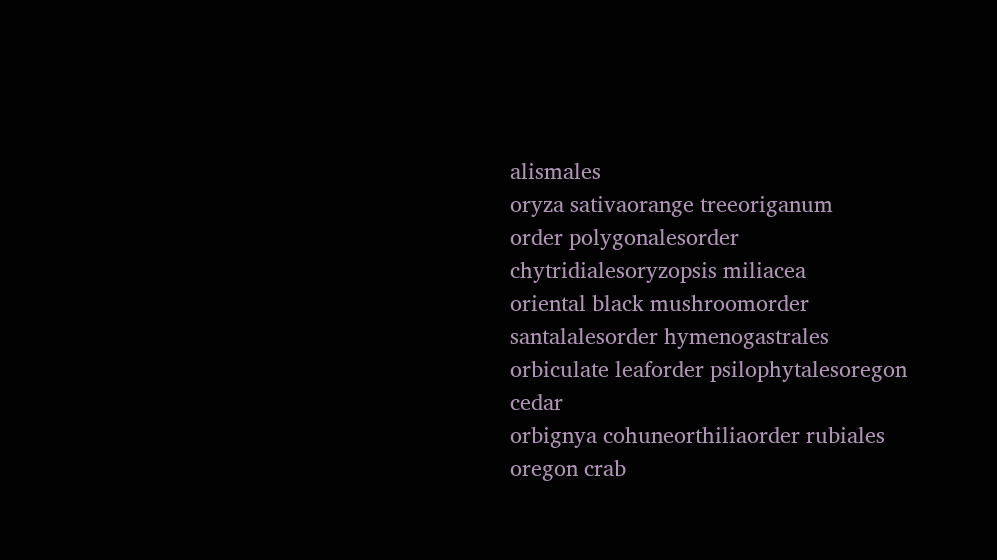alismales
oryza sativaorange treeoriganum
order polygonalesorder chytridialesoryzopsis miliacea
oriental black mushroomorder santalalesorder hymenogastrales
orbiculate leaforder psilophytalesoregon cedar
orbignya cohuneorthiliaorder rubiales
oregon crab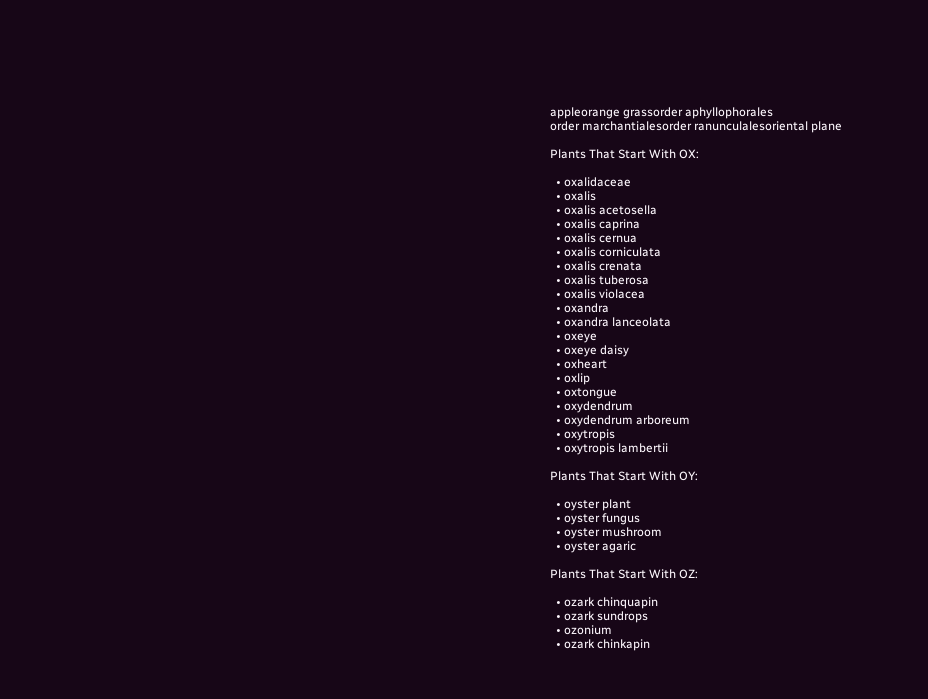appleorange grassorder aphyllophorales
order marchantialesorder ranunculalesoriental plane

Plants That Start With OX:

  • oxalidaceae
  • oxalis
  • oxalis acetosella
  • oxalis caprina
  • oxalis cernua
  • oxalis corniculata
  • oxalis crenata
  • oxalis tuberosa
  • oxalis violacea
  • oxandra
  • oxandra lanceolata
  • oxeye
  • oxeye daisy
  • oxheart
  • oxlip
  • oxtongue
  • oxydendrum
  • oxydendrum arboreum
  • oxytropis
  • oxytropis lambertii

Plants That Start With OY:

  • oyster plant
  • oyster fungus
  • oyster mushroom
  • oyster agaric

Plants That Start With OZ:

  • ozark chinquapin
  • ozark sundrops
  • ozonium
  • ozark chinkapin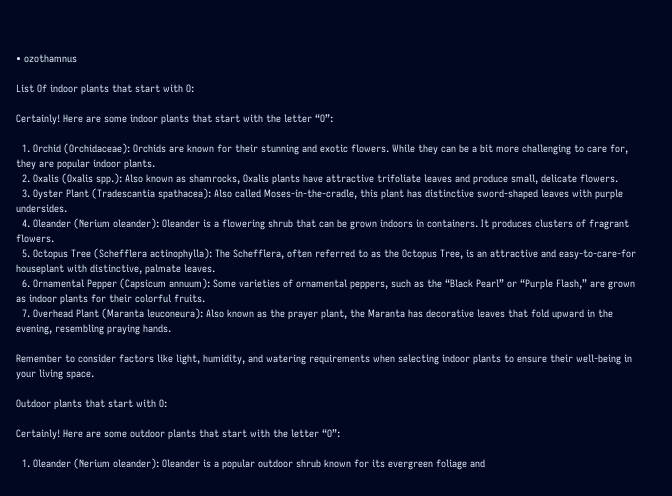• ozothamnus

List Of indoor plants that start with O:

Certainly! Here are some indoor plants that start with the letter “O”:

  1. Orchid (Orchidaceae): Orchids are known for their stunning and exotic flowers. While they can be a bit more challenging to care for, they are popular indoor plants.
  2. Oxalis (Oxalis spp.): Also known as shamrocks, Oxalis plants have attractive trifoliate leaves and produce small, delicate flowers.
  3. Oyster Plant (Tradescantia spathacea): Also called Moses-in-the-cradle, this plant has distinctive sword-shaped leaves with purple undersides.
  4. Oleander (Nerium oleander): Oleander is a flowering shrub that can be grown indoors in containers. It produces clusters of fragrant flowers.
  5. Octopus Tree (Schefflera actinophylla): The Schefflera, often referred to as the Octopus Tree, is an attractive and easy-to-care-for houseplant with distinctive, palmate leaves.
  6. Ornamental Pepper (Capsicum annuum): Some varieties of ornamental peppers, such as the “Black Pearl” or “Purple Flash,” are grown as indoor plants for their colorful fruits.
  7. Overhead Plant (Maranta leuconeura): Also known as the prayer plant, the Maranta has decorative leaves that fold upward in the evening, resembling praying hands.

Remember to consider factors like light, humidity, and watering requirements when selecting indoor plants to ensure their well-being in your living space.

Outdoor plants that start with O:

Certainly! Here are some outdoor plants that start with the letter “O”:

  1. Oleander (Nerium oleander): Oleander is a popular outdoor shrub known for its evergreen foliage and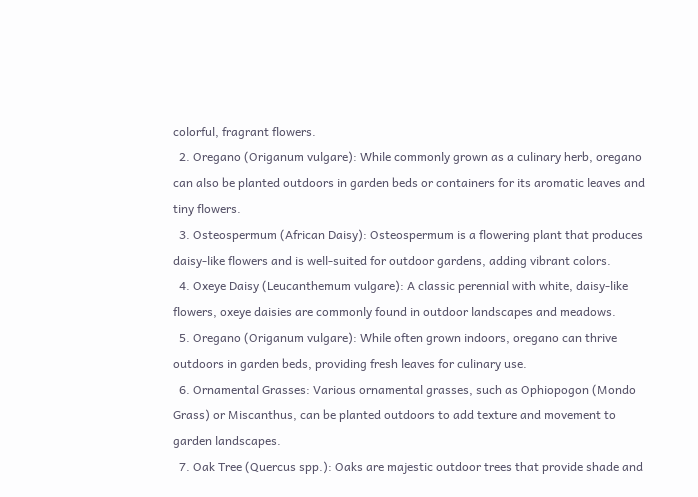colorful, fragrant flowers.
  2. Oregano (Origanum vulgare): While commonly grown as a culinary herb, oregano can also be planted outdoors in garden beds or containers for its aromatic leaves and tiny flowers.
  3. Osteospermum (African Daisy): Osteospermum is a flowering plant that produces daisy-like flowers and is well-suited for outdoor gardens, adding vibrant colors.
  4. Oxeye Daisy (Leucanthemum vulgare): A classic perennial with white, daisy-like flowers, oxeye daisies are commonly found in outdoor landscapes and meadows.
  5. Oregano (Origanum vulgare): While often grown indoors, oregano can thrive outdoors in garden beds, providing fresh leaves for culinary use.
  6. Ornamental Grasses: Various ornamental grasses, such as Ophiopogon (Mondo Grass) or Miscanthus, can be planted outdoors to add texture and movement to garden landscapes.
  7. Oak Tree (Quercus spp.): Oaks are majestic outdoor trees that provide shade and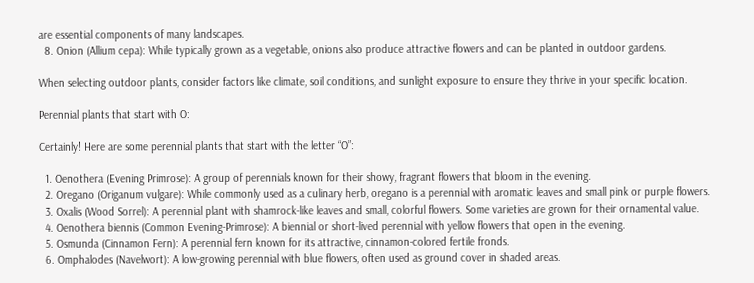are essential components of many landscapes.
  8. Onion (Allium cepa): While typically grown as a vegetable, onions also produce attractive flowers and can be planted in outdoor gardens.

When selecting outdoor plants, consider factors like climate, soil conditions, and sunlight exposure to ensure they thrive in your specific location.

Perennial plants that start with O:

Certainly! Here are some perennial plants that start with the letter “O”:

  1. Oenothera (Evening Primrose): A group of perennials known for their showy, fragrant flowers that bloom in the evening.
  2. Oregano (Origanum vulgare): While commonly used as a culinary herb, oregano is a perennial with aromatic leaves and small pink or purple flowers.
  3. Oxalis (Wood Sorrel): A perennial plant with shamrock-like leaves and small, colorful flowers. Some varieties are grown for their ornamental value.
  4. Oenothera biennis (Common Evening-Primrose): A biennial or short-lived perennial with yellow flowers that open in the evening.
  5. Osmunda (Cinnamon Fern): A perennial fern known for its attractive, cinnamon-colored fertile fronds.
  6. Omphalodes (Navelwort): A low-growing perennial with blue flowers, often used as ground cover in shaded areas.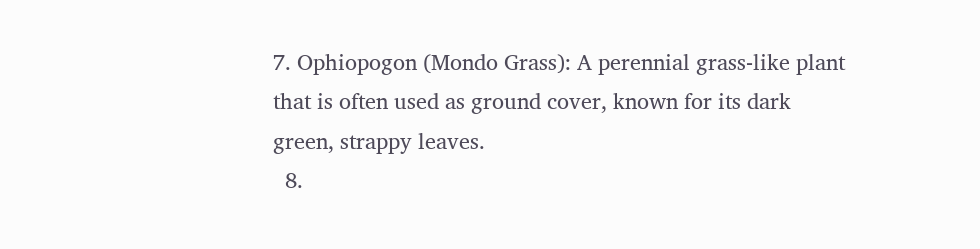7. Ophiopogon (Mondo Grass): A perennial grass-like plant that is often used as ground cover, known for its dark green, strappy leaves.
  8.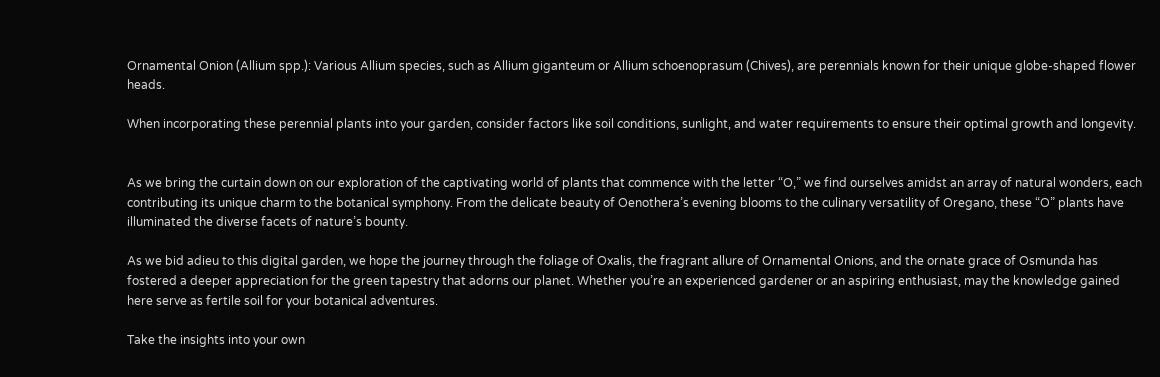Ornamental Onion (Allium spp.): Various Allium species, such as Allium giganteum or Allium schoenoprasum (Chives), are perennials known for their unique globe-shaped flower heads.

When incorporating these perennial plants into your garden, consider factors like soil conditions, sunlight, and water requirements to ensure their optimal growth and longevity.


As we bring the curtain down on our exploration of the captivating world of plants that commence with the letter “O,” we find ourselves amidst an array of natural wonders, each contributing its unique charm to the botanical symphony. From the delicate beauty of Oenothera’s evening blooms to the culinary versatility of Oregano, these “O” plants have illuminated the diverse facets of nature’s bounty.

As we bid adieu to this digital garden, we hope the journey through the foliage of Oxalis, the fragrant allure of Ornamental Onions, and the ornate grace of Osmunda has fostered a deeper appreciation for the green tapestry that adorns our planet. Whether you’re an experienced gardener or an aspiring enthusiast, may the knowledge gained here serve as fertile soil for your botanical adventures.

Take the insights into your own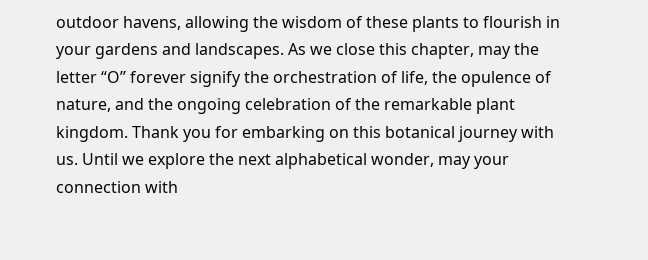outdoor havens, allowing the wisdom of these plants to flourish in your gardens and landscapes. As we close this chapter, may the letter “O” forever signify the orchestration of life, the opulence of nature, and the ongoing celebration of the remarkable plant kingdom. Thank you for embarking on this botanical journey with us. Until we explore the next alphabetical wonder, may your connection with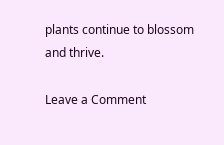plants continue to blossom and thrive.

Leave a Comment